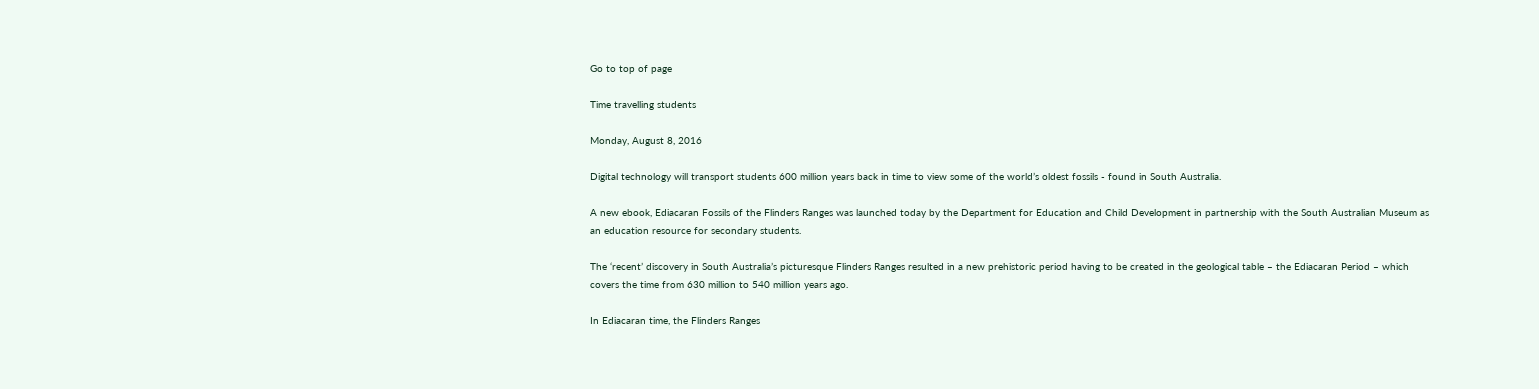Go to top of page

Time travelling students

Monday, August 8, 2016

Digital technology will transport students 600 million years back in time to view some of the world’s oldest fossils - found in South Australia.

A new ebook, Ediacaran Fossils of the Flinders Ranges was launched today by the Department for Education and Child Development in partnership with the South Australian Museum as an education resource for secondary students.

The ‘recent’ discovery in South Australia’s picturesque Flinders Ranges resulted in a new prehistoric period having to be created in the geological table – the Ediacaran Period – which covers the time from 630 million to 540 million years ago.

In Ediacaran time, the Flinders Ranges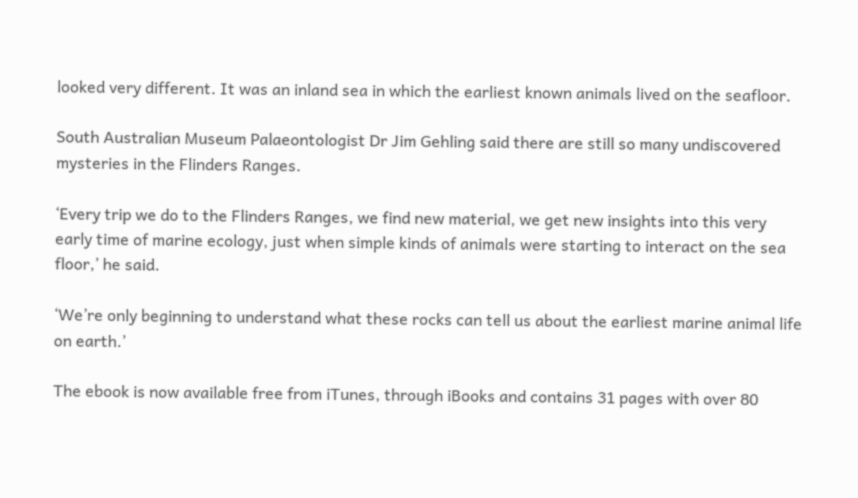looked very different. It was an inland sea in which the earliest known animals lived on the seafloor.

South Australian Museum Palaeontologist Dr Jim Gehling said there are still so many undiscovered mysteries in the Flinders Ranges.

‘Every trip we do to the Flinders Ranges, we find new material, we get new insights into this very early time of marine ecology, just when simple kinds of animals were starting to interact on the sea floor,’ he said.

‘We’re only beginning to understand what these rocks can tell us about the earliest marine animal life on earth.’

The ebook is now available free from iTunes, through iBooks and contains 31 pages with over 80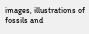images, illustrations of fossils and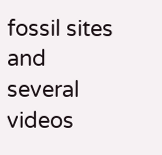fossil sites and several videos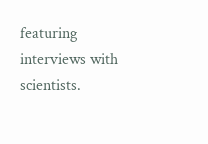featuring interviews with scientists.